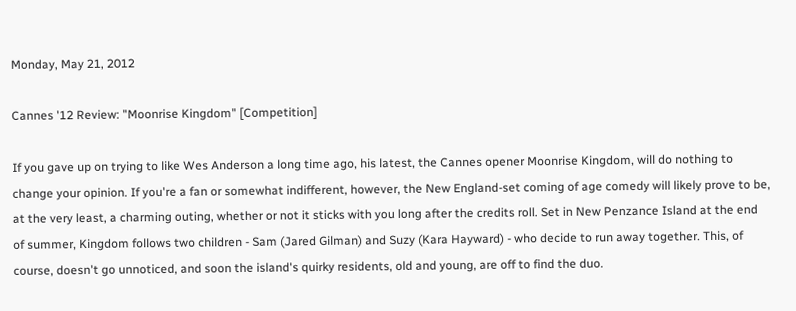Monday, May 21, 2012

Cannes '12 Review: "Moonrise Kingdom" [Competition]

If you gave up on trying to like Wes Anderson a long time ago, his latest, the Cannes opener Moonrise Kingdom, will do nothing to change your opinion. If you're a fan or somewhat indifferent, however, the New England-set coming of age comedy will likely prove to be, at the very least, a charming outing, whether or not it sticks with you long after the credits roll. Set in New Penzance Island at the end of summer, Kingdom follows two children - Sam (Jared Gilman) and Suzy (Kara Hayward) - who decide to run away together. This, of course, doesn't go unnoticed, and soon the island's quirky residents, old and young, are off to find the duo.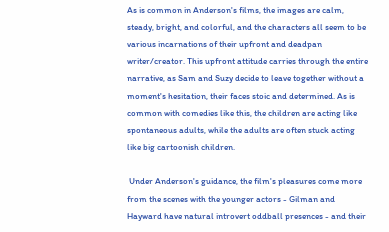As is common in Anderson's films, the images are calm, steady, bright, and colorful, and the characters all seem to be various incarnations of their upfront and deadpan writer/creator. This upfront attitude carries through the entire narrative, as Sam and Suzy decide to leave together without a moment's hesitation, their faces stoic and determined. As is common with comedies like this, the children are acting like spontaneous adults, while the adults are often stuck acting like big cartoonish children.

 Under Anderson's guidance, the film's pleasures come more from the scenes with the younger actors - Gilman and Hayward have natural introvert oddball presences - and their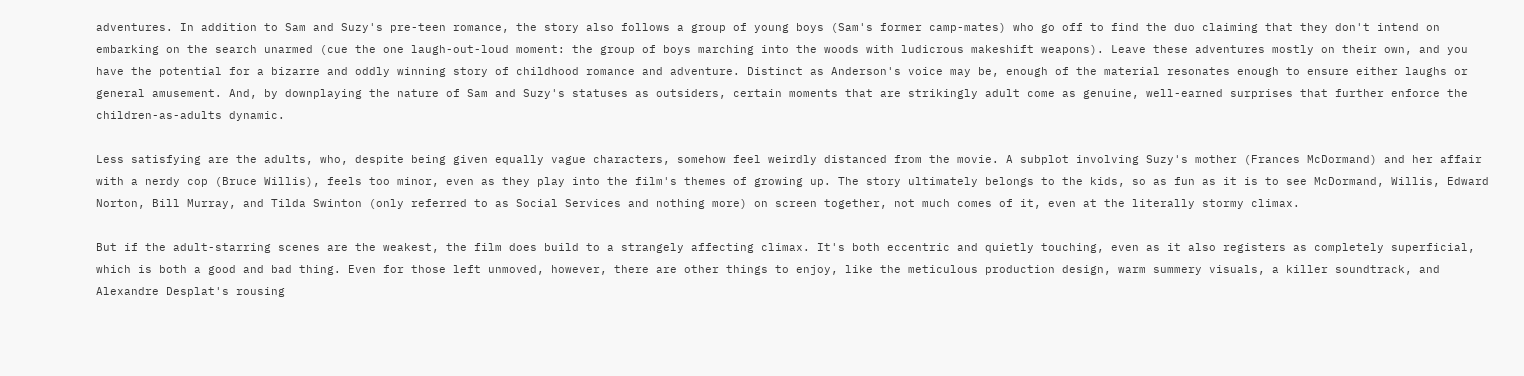adventures. In addition to Sam and Suzy's pre-teen romance, the story also follows a group of young boys (Sam's former camp-mates) who go off to find the duo claiming that they don't intend on embarking on the search unarmed (cue the one laugh-out-loud moment: the group of boys marching into the woods with ludicrous makeshift weapons). Leave these adventures mostly on their own, and you have the potential for a bizarre and oddly winning story of childhood romance and adventure. Distinct as Anderson's voice may be, enough of the material resonates enough to ensure either laughs or general amusement. And, by downplaying the nature of Sam and Suzy's statuses as outsiders, certain moments that are strikingly adult come as genuine, well-earned surprises that further enforce the children-as-adults dynamic.

Less satisfying are the adults, who, despite being given equally vague characters, somehow feel weirdly distanced from the movie. A subplot involving Suzy's mother (Frances McDormand) and her affair with a nerdy cop (Bruce Willis), feels too minor, even as they play into the film's themes of growing up. The story ultimately belongs to the kids, so as fun as it is to see McDormand, Willis, Edward Norton, Bill Murray, and Tilda Swinton (only referred to as Social Services and nothing more) on screen together, not much comes of it, even at the literally stormy climax.

But if the adult-starring scenes are the weakest, the film does build to a strangely affecting climax. It's both eccentric and quietly touching, even as it also registers as completely superficial, which is both a good and bad thing. Even for those left unmoved, however, there are other things to enjoy, like the meticulous production design, warm summery visuals, a killer soundtrack, and Alexandre Desplat's rousing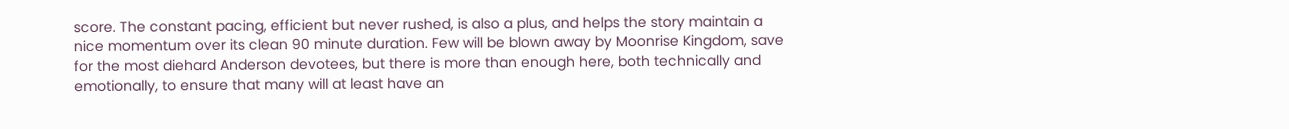score. The constant pacing, efficient but never rushed, is also a plus, and helps the story maintain a nice momentum over its clean 90 minute duration. Few will be blown away by Moonrise Kingdom, save for the most diehard Anderson devotees, but there is more than enough here, both technically and emotionally, to ensure that many will at least have an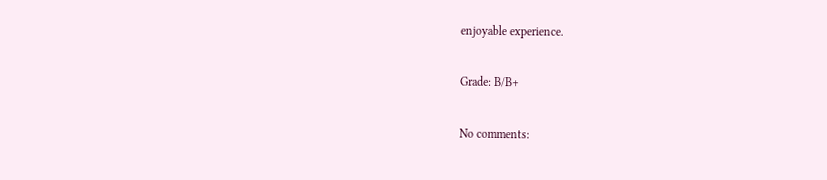enjoyable experience.

Grade: B/B+

No comments: